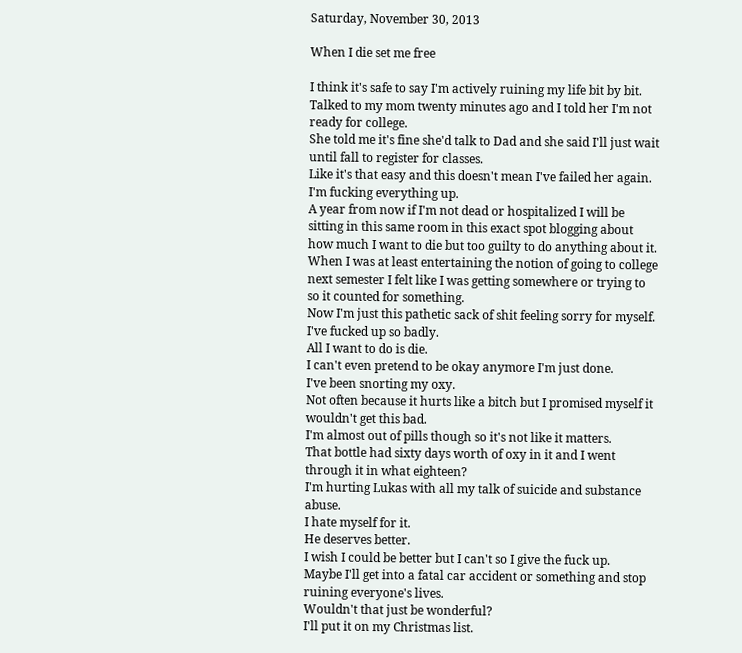Saturday, November 30, 2013

When I die set me free

I think it's safe to say I'm actively ruining my life bit by bit.
Talked to my mom twenty minutes ago and I told her I'm not ready for college.
She told me it's fine she'd talk to Dad and she said I'll just wait until fall to register for classes.
Like it's that easy and this doesn't mean I've failed her again.
I'm fucking everything up.
A year from now if I'm not dead or hospitalized I will be sitting in this same room in this exact spot blogging about how much I want to die but too guilty to do anything about it.
When I was at least entertaining the notion of going to college next semester I felt like I was getting somewhere or trying to so it counted for something.
Now I'm just this pathetic sack of shit feeling sorry for myself.
I've fucked up so badly.
All I want to do is die.
I can't even pretend to be okay anymore I'm just done.
I've been snorting my oxy.
Not often because it hurts like a bitch but I promised myself it wouldn't get this bad.
I'm almost out of pills though so it's not like it matters.
That bottle had sixty days worth of oxy in it and I went through it in what eighteen?
I'm hurting Lukas with all my talk of suicide and substance abuse.
I hate myself for it.
He deserves better.
I wish I could be better but I can't so I give the fuck up.
Maybe I'll get into a fatal car accident or something and stop ruining everyone's lives.
Wouldn't that just be wonderful?
I'll put it on my Christmas list.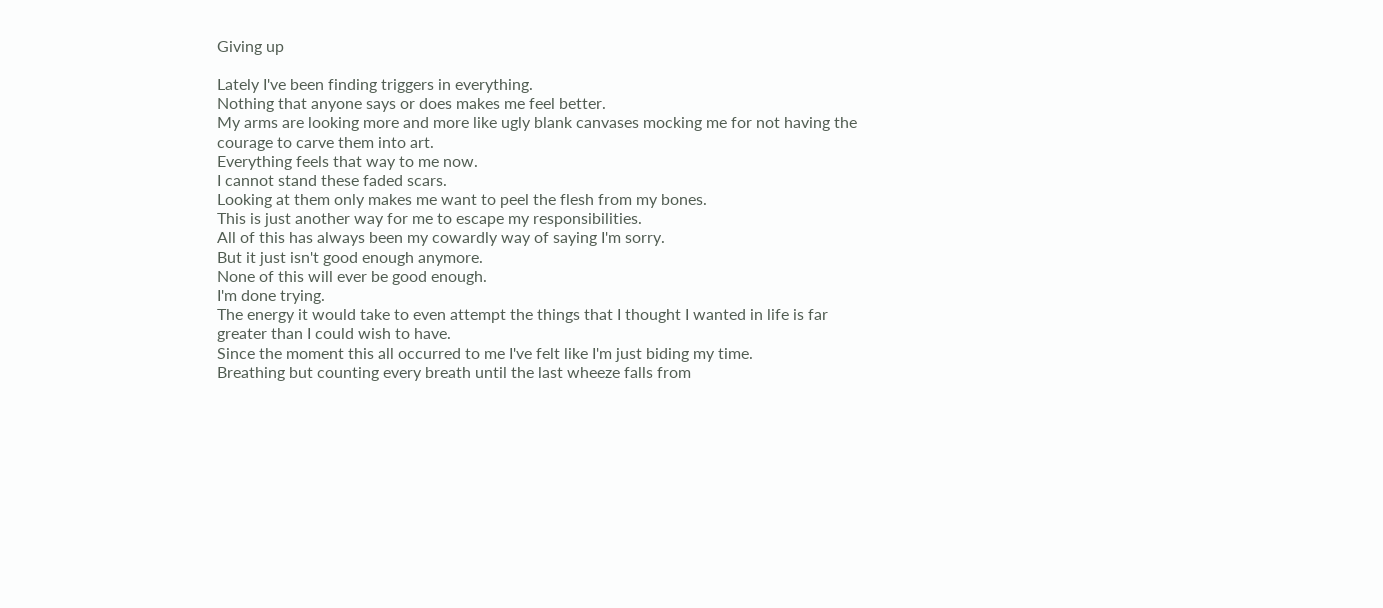Giving up

Lately I've been finding triggers in everything.
Nothing that anyone says or does makes me feel better.
My arms are looking more and more like ugly blank canvases mocking me for not having the courage to carve them into art.
Everything feels that way to me now.
I cannot stand these faded scars.
Looking at them only makes me want to peel the flesh from my bones.
This is just another way for me to escape my responsibilities.
All of this has always been my cowardly way of saying I'm sorry.
But it just isn't good enough anymore.
None of this will ever be good enough.
I'm done trying.
The energy it would take to even attempt the things that I thought I wanted in life is far greater than I could wish to have.
Since the moment this all occurred to me I've felt like I'm just biding my time.
Breathing but counting every breath until the last wheeze falls from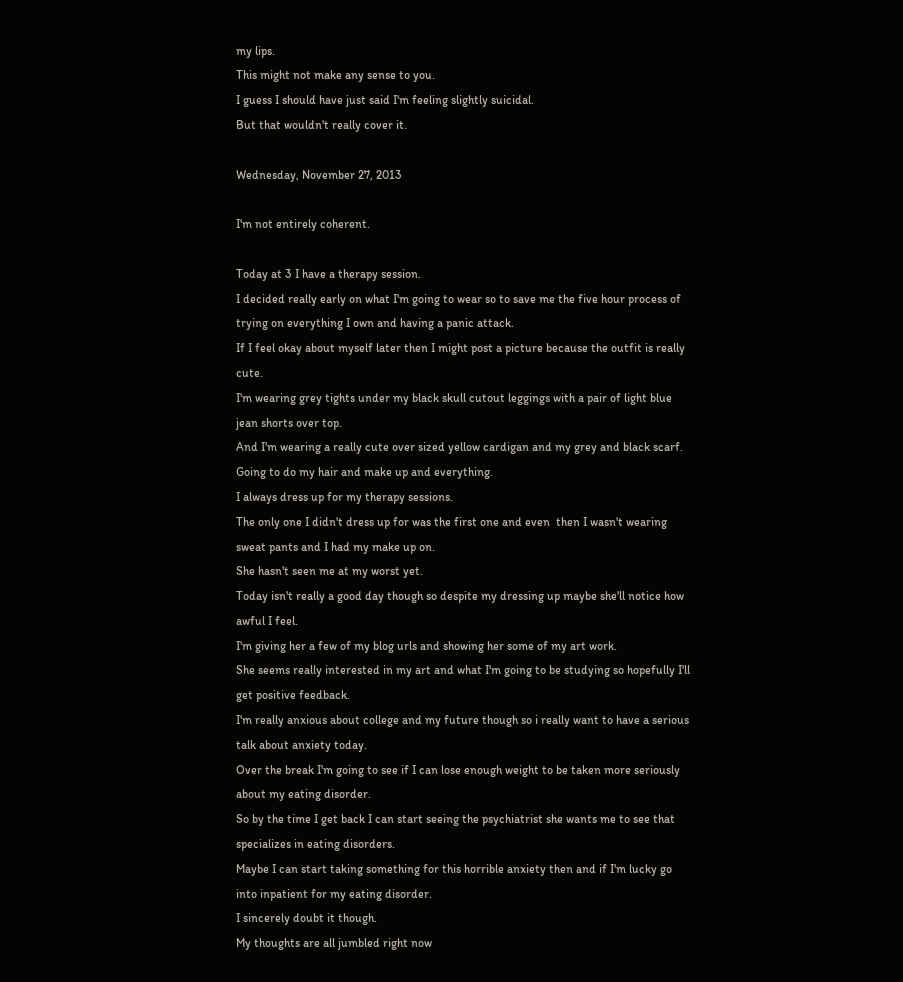my lips.
This might not make any sense to you.
I guess I should have just said I'm feeling slightly suicidal.
But that wouldn't really cover it.

Wednesday, November 27, 2013

I'm not entirely coherent.

Today at 3 I have a therapy session.
I decided really early on what I'm going to wear so to save me the five hour process of trying on everything I own and having a panic attack.
If I feel okay about myself later then I might post a picture because the outfit is really cute.
I'm wearing grey tights under my black skull cutout leggings with a pair of light blue jean shorts over top.
And I'm wearing a really cute over sized yellow cardigan and my grey and black scarf.
Going to do my hair and make up and everything.
I always dress up for my therapy sessions.
The only one I didn't dress up for was the first one and even  then I wasn't wearing sweat pants and I had my make up on.
She hasn't seen me at my worst yet.
Today isn't really a good day though so despite my dressing up maybe she'll notice how awful I feel.
I'm giving her a few of my blog urls and showing her some of my art work.
She seems really interested in my art and what I'm going to be studying so hopefully I'll get positive feedback.
I'm really anxious about college and my future though so i really want to have a serious talk about anxiety today.
Over the break I'm going to see if I can lose enough weight to be taken more seriously about my eating disorder.
So by the time I get back I can start seeing the psychiatrist she wants me to see that specializes in eating disorders.
Maybe I can start taking something for this horrible anxiety then and if I'm lucky go into inpatient for my eating disorder.
I sincerely doubt it though.
My thoughts are all jumbled right now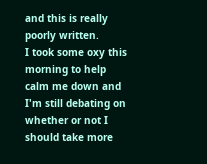and this is really poorly written.
I took some oxy this morning to help calm me down and I'm still debating on whether or not I should take more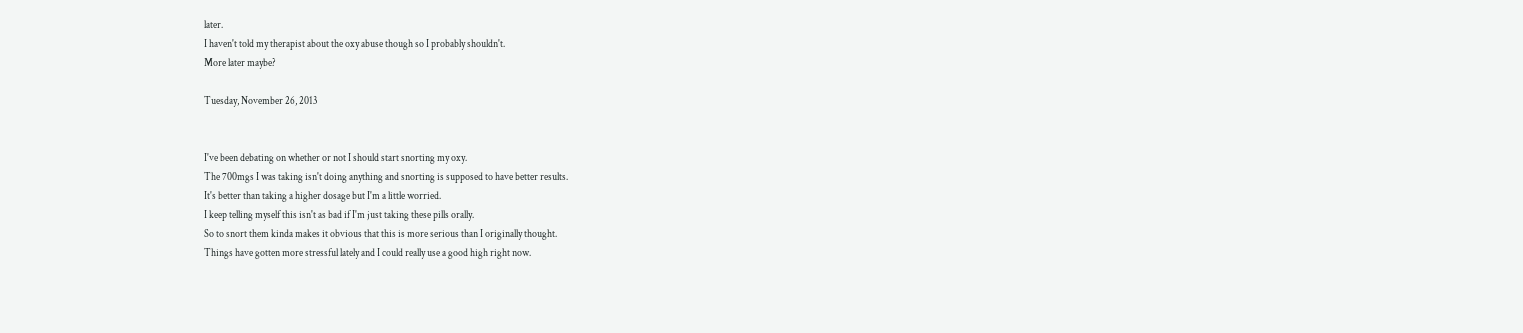later.
I haven't told my therapist about the oxy abuse though so I probably shouldn't.
More later maybe?

Tuesday, November 26, 2013


I've been debating on whether or not I should start snorting my oxy.
The 700mgs I was taking isn't doing anything and snorting is supposed to have better results.
It's better than taking a higher dosage but I'm a little worried.
I keep telling myself this isn't as bad if I'm just taking these pills orally.
So to snort them kinda makes it obvious that this is more serious than I originally thought.
Things have gotten more stressful lately and I could really use a good high right now.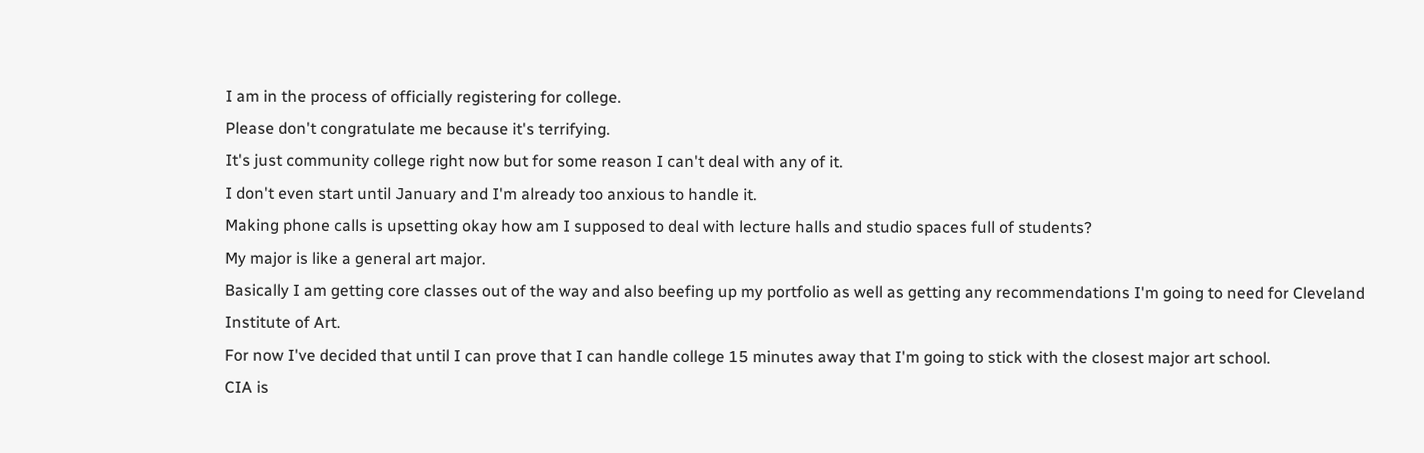I am in the process of officially registering for college.
Please don't congratulate me because it's terrifying.
It's just community college right now but for some reason I can't deal with any of it.
I don't even start until January and I'm already too anxious to handle it.
Making phone calls is upsetting okay how am I supposed to deal with lecture halls and studio spaces full of students?
My major is like a general art major.
Basically I am getting core classes out of the way and also beefing up my portfolio as well as getting any recommendations I'm going to need for Cleveland Institute of Art.
For now I've decided that until I can prove that I can handle college 15 minutes away that I'm going to stick with the closest major art school.
CIA is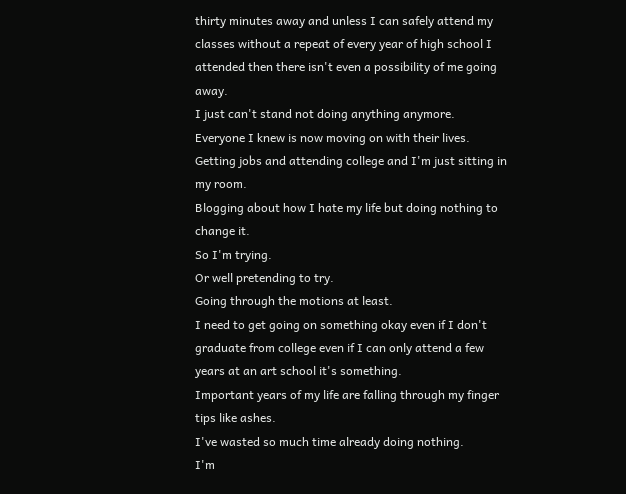thirty minutes away and unless I can safely attend my classes without a repeat of every year of high school I attended then there isn't even a possibility of me going away.
I just can't stand not doing anything anymore.
Everyone I knew is now moving on with their lives.
Getting jobs and attending college and I'm just sitting in my room.
Blogging about how I hate my life but doing nothing to change it.
So I'm trying.
Or well pretending to try.
Going through the motions at least.
I need to get going on something okay even if I don't graduate from college even if I can only attend a few years at an art school it's something.
Important years of my life are falling through my finger tips like ashes.
I've wasted so much time already doing nothing.
I'm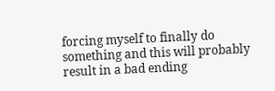forcing myself to finally do something and this will probably result in a bad ending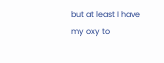but at least I have my oxy to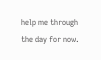help me through the day for now.